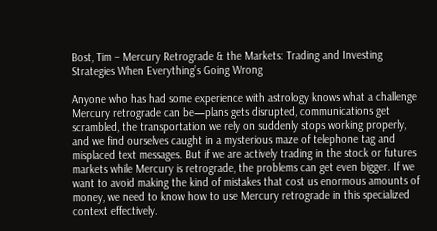Bost, Tim – Mercury Retrograde & the Markets: Trading and Investing Strategies When Everything’s Going Wrong

Anyone who has had some experience with astrology knows what a challenge Mercury retrograde can be—plans gets disrupted, communications get scrambled, the transportation we rely on suddenly stops working properly, and we find ourselves caught in a mysterious maze of telephone tag and misplaced text messages. But if we are actively trading in the stock or futures markets while Mercury is retrograde, the problems can get even bigger. If we want to avoid making the kind of mistakes that cost us enormous amounts of money, we need to know how to use Mercury retrograde in this specialized context effectively.